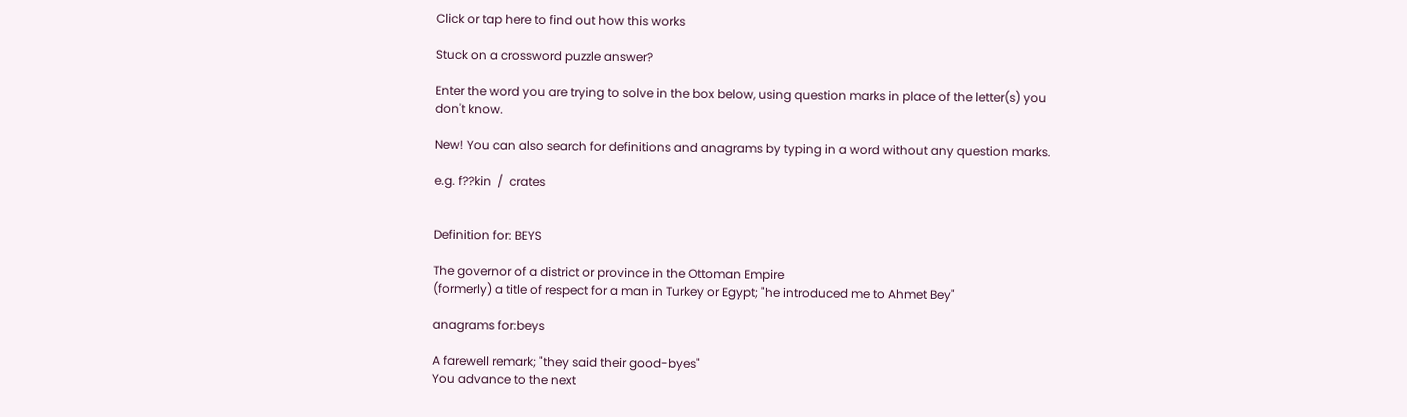Click or tap here to find out how this works

Stuck on a crossword puzzle answer?

Enter the word you are trying to solve in the box below, using question marks in place of the letter(s) you don't know.

New! You can also search for definitions and anagrams by typing in a word without any question marks.

e.g. f??kin  /  crates


Definition for: BEYS

The governor of a district or province in the Ottoman Empire
(formerly) a title of respect for a man in Turkey or Egypt; "he introduced me to Ahmet Bey"

anagrams for:beys

A farewell remark; "they said their good-byes"
You advance to the next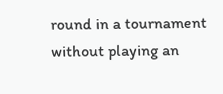round in a tournament without playing an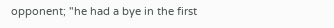opponent; "he had a bye in the first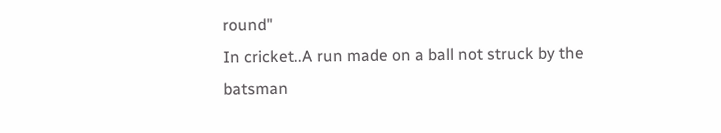round"
In cricket..A run made on a ball not struck by the batsman